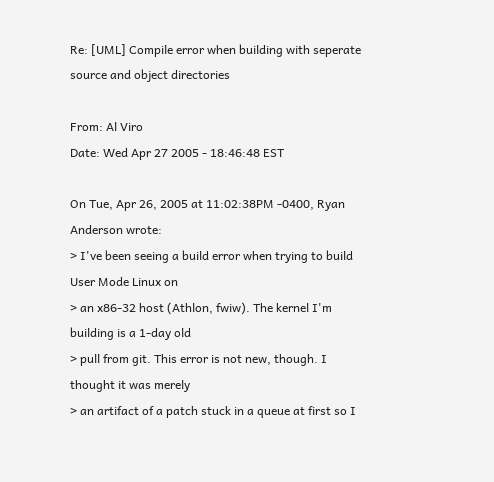Re: [UML] Compile error when building with seperate source and object directories

From: Al Viro
Date: Wed Apr 27 2005 - 18:46:48 EST

On Tue, Apr 26, 2005 at 11:02:38PM -0400, Ryan Anderson wrote:
> I've been seeing a build error when trying to build User Mode Linux on
> an x86-32 host (Athlon, fwiw). The kernel I'm building is a 1-day old
> pull from git. This error is not new, though. I thought it was merely
> an artifact of a patch stuck in a queue at first so I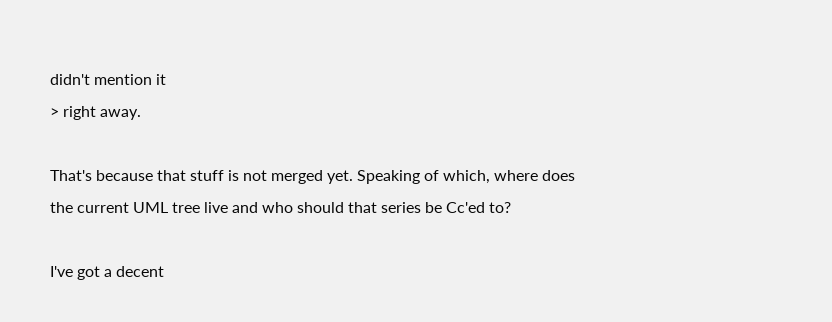didn't mention it
> right away.

That's because that stuff is not merged yet. Speaking of which, where does
the current UML tree live and who should that series be Cc'ed to?

I've got a decent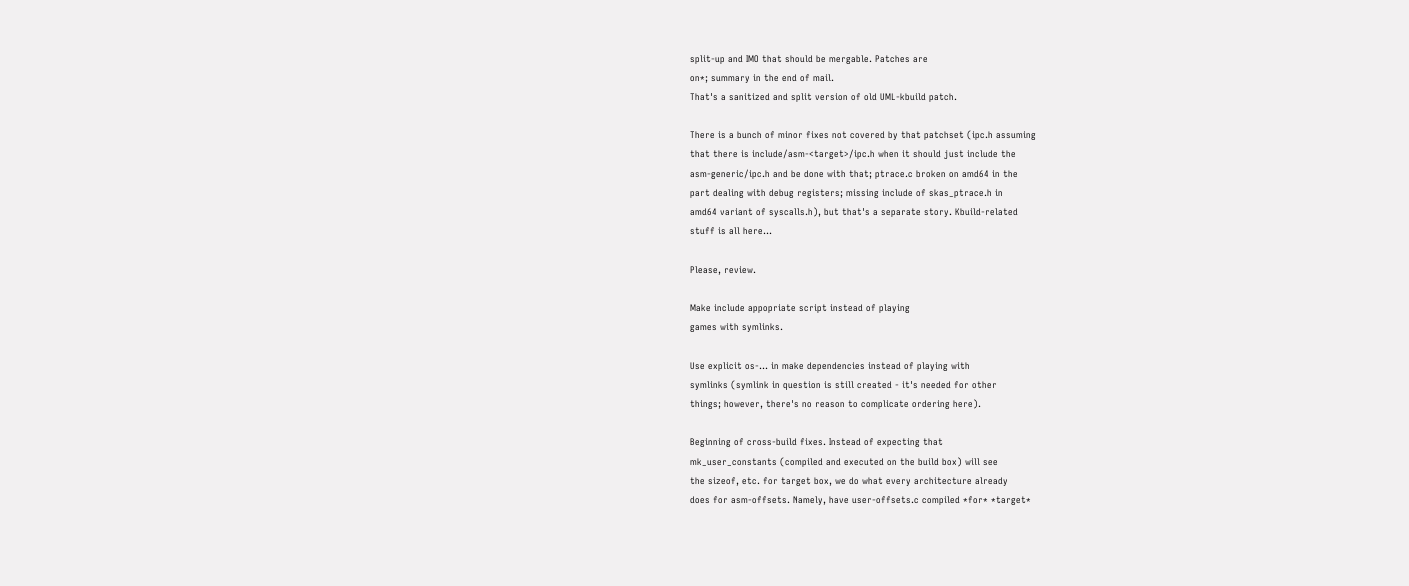split-up and IMO that should be mergable. Patches are
on*; summary in the end of mail.
That's a sanitized and split version of old UML-kbuild patch.

There is a bunch of minor fixes not covered by that patchset (ipc.h assuming
that there is include/asm-<target>/ipc.h when it should just include the
asm-generic/ipc.h and be done with that; ptrace.c broken on amd64 in the
part dealing with debug registers; missing include of skas_ptrace.h in
amd64 variant of syscalls.h), but that's a separate story. Kbuild-related
stuff is all here...

Please, review.

Make include appopriate script instead of playing
games with symlinks.

Use explicit os-... in make dependencies instead of playing with
symlinks (symlink in question is still created - it's needed for other
things; however, there's no reason to complicate ordering here).

Beginning of cross-build fixes. Instead of expecting that
mk_user_constants (compiled and executed on the build box) will see
the sizeof, etc. for target box, we do what every architecture already
does for asm-offsets. Namely, have user-offsets.c compiled *for* *target*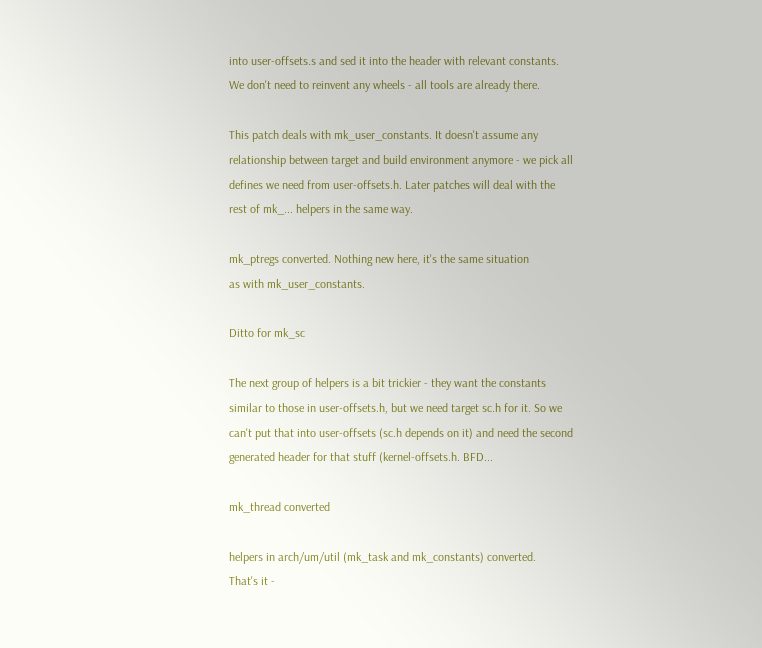into user-offsets.s and sed it into the header with relevant constants.
We don't need to reinvent any wheels - all tools are already there.

This patch deals with mk_user_constants. It doesn't assume any
relationship between target and build environment anymore - we pick all
defines we need from user-offsets.h. Later patches will deal with the
rest of mk_... helpers in the same way.

mk_ptregs converted. Nothing new here, it's the same situation
as with mk_user_constants.

Ditto for mk_sc

The next group of helpers is a bit trickier - they want the constants
similar to those in user-offsets.h, but we need target sc.h for it. So we
can't put that into user-offsets (sc.h depends on it) and need the second
generated header for that stuff (kernel-offsets.h. BFD...

mk_thread converted

helpers in arch/um/util (mk_task and mk_constants) converted.
That's it -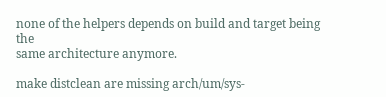none of the helpers depends on build and target being the
same architecture anymore.

make distclean are missing arch/um/sys-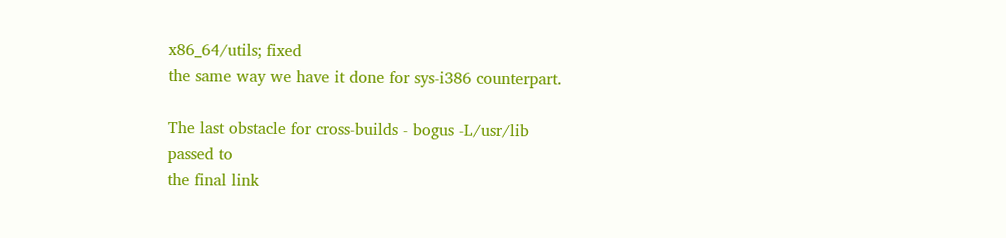x86_64/utils; fixed
the same way we have it done for sys-i386 counterpart.

The last obstacle for cross-builds - bogus -L/usr/lib passed to
the final link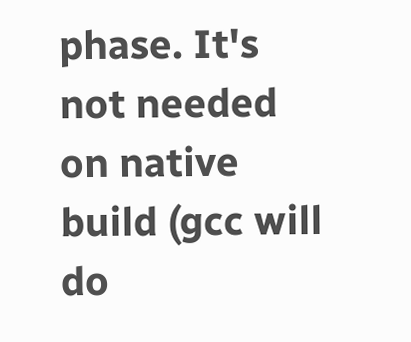phase. It's not needed on native build (gcc will do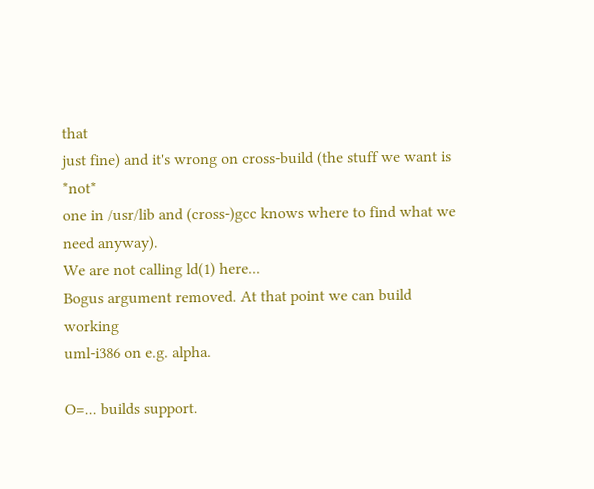that
just fine) and it's wrong on cross-build (the stuff we want is *not*
one in /usr/lib and (cross-)gcc knows where to find what we need anyway).
We are not calling ld(1) here...
Bogus argument removed. At that point we can build working
uml-i386 on e.g. alpha.

O=... builds support.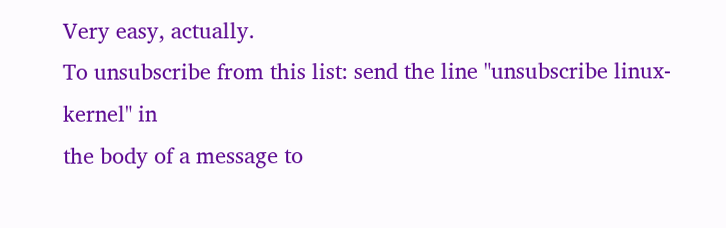Very easy, actually.
To unsubscribe from this list: send the line "unsubscribe linux-kernel" in
the body of a message to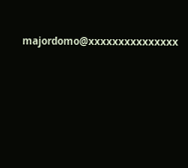majordomo@xxxxxxxxxxxxxxx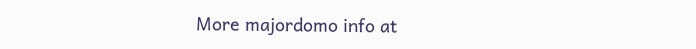More majordomo info at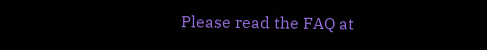Please read the FAQ at